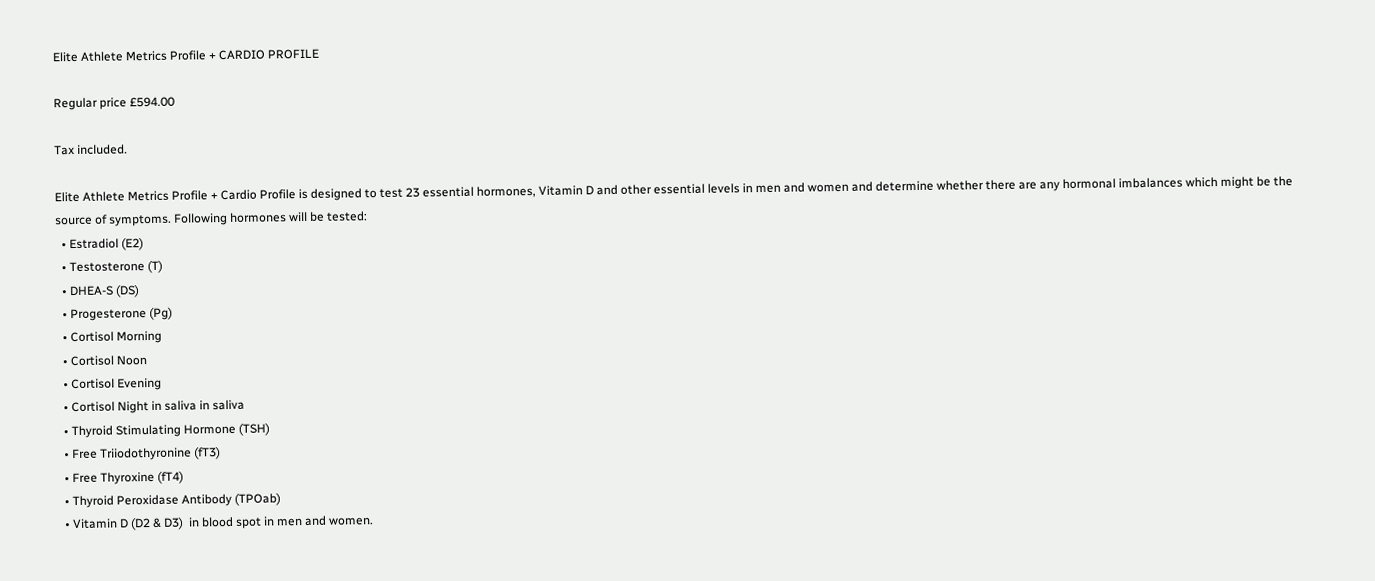Elite Athlete Metrics Profile + CARDIO PROFILE

Regular price £594.00

Tax included.

Elite Athlete Metrics Profile + Cardio Profile is designed to test 23 essential hormones, Vitamin D and other essential levels in men and women and determine whether there are any hormonal imbalances which might be the source of symptoms. Following hormones will be tested:
  • Estradiol (E2)
  • Testosterone (T)
  • DHEA-S (DS)
  • Progesterone (Pg)
  • Cortisol Morning
  • Cortisol Noon
  • Cortisol Evening
  • Cortisol Night in saliva in saliva
  • Thyroid Stimulating Hormone (TSH)
  • Free Triiodothyronine (fT3)
  • Free Thyroxine (fT4)
  • Thyroid Peroxidase Antibody (TPOab)
  • Vitamin D (D2 & D3)  in blood spot in men and women.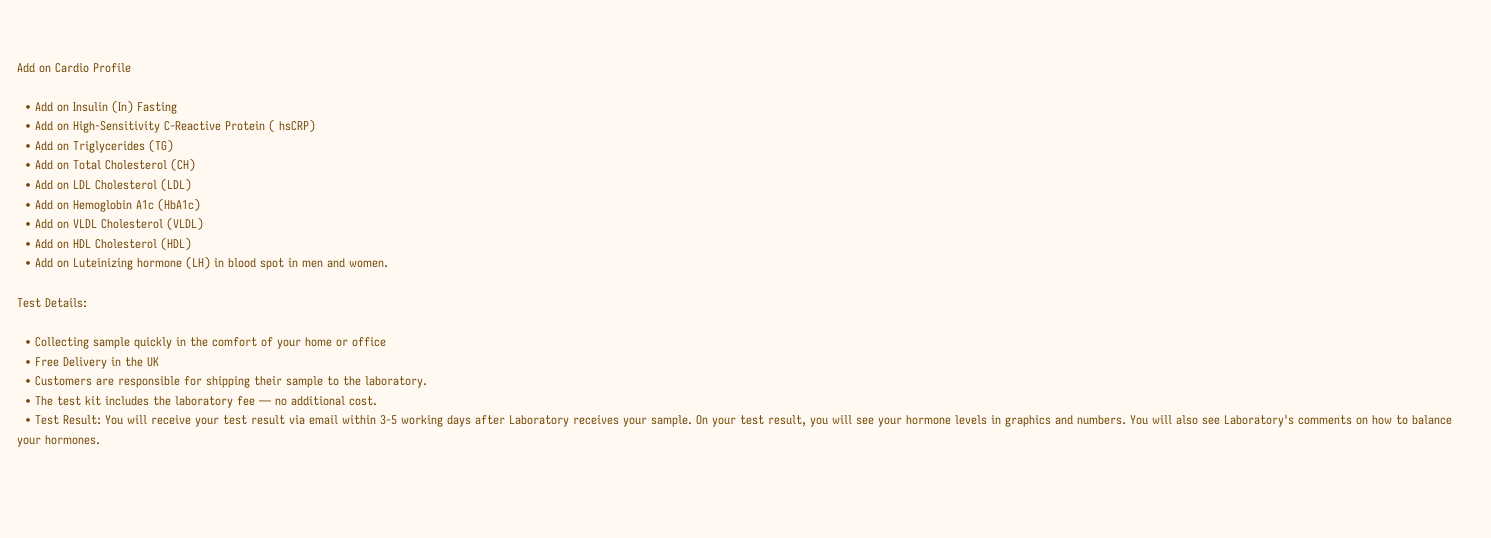Add on Cardio Profile

  • Add on Insulin (In) Fasting
  • Add on High-Sensitivity C-Reactive Protein ( hsCRP)
  • Add on Triglycerides (TG)
  • Add on Total Cholesterol (CH)
  • Add on LDL Cholesterol (LDL)
  • Add on Hemoglobin A1c (HbA1c)
  • Add on VLDL Cholesterol (VLDL)
  • Add on HDL Cholesterol (HDL)
  • Add on Luteinizing hormone (LH) in blood spot in men and women.

Test Details:

  • Collecting sample quickly in the comfort of your home or office
  • Free Delivery in the UK
  • Customers are responsible for shipping their sample to the laboratory.
  • The test kit includes the laboratory fee — no additional cost.
  • Test Result: You will receive your test result via email within 3-5 working days after Laboratory receives your sample. On your test result, you will see your hormone levels in graphics and numbers. You will also see Laboratory's comments on how to balance your hormones.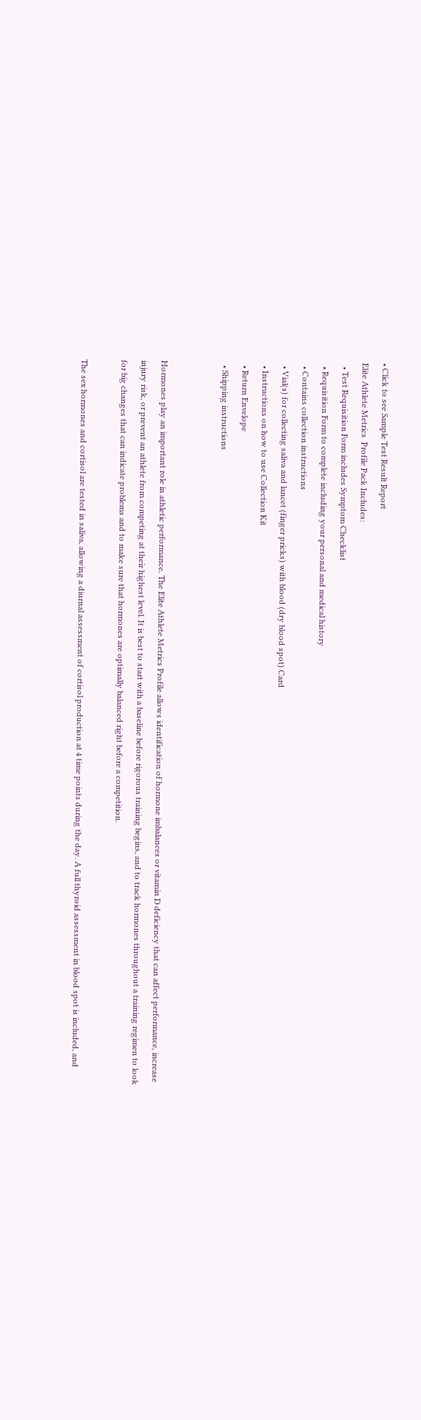• Click to see Sample Test Result Report
Elite Athlete Metrics  Profile Pack Includes:
  • Test Requisition Form includes Symptom Checklist
  • Requisition Form to complete including your personal and medical history
  • Contains collection instructions
  • Vial(s) for collecting saliva and lancet (finger pricks) with blood (dry blood spot) Card
  • Instructions on how to use Collection Kit
  • Return Envelope
  • Shipping instructions


Hormones play an important role in athletic performance. The Elite Athlete Metrics Profile allows identification of hormone imbalances or vitamin D deficiency that can affect performance, increase injury risk, or prevent an athlete from competing at their highest level. It is best to start with a baseline before rigorous training begins, and to track hormones throughout a training regimen to look for big changes that can indicate problems and to make sure that hormones are optimally balanced right before a competition.

The sex hormones and cortisol are tested in saliva, allowing a diurnal assessment of cortisol production at 4 time points during the day. A full thyroid assessment in blood spot is included, and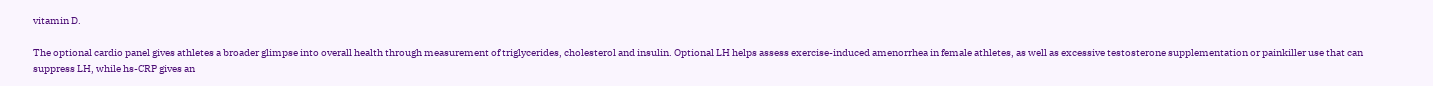vitamin D.

The optional cardio panel gives athletes a broader glimpse into overall health through measurement of triglycerides, cholesterol and insulin. Optional LH helps assess exercise-induced amenorrhea in female athletes, as well as excessive testosterone supplementation or painkiller use that can suppress LH, while hs-CRP gives an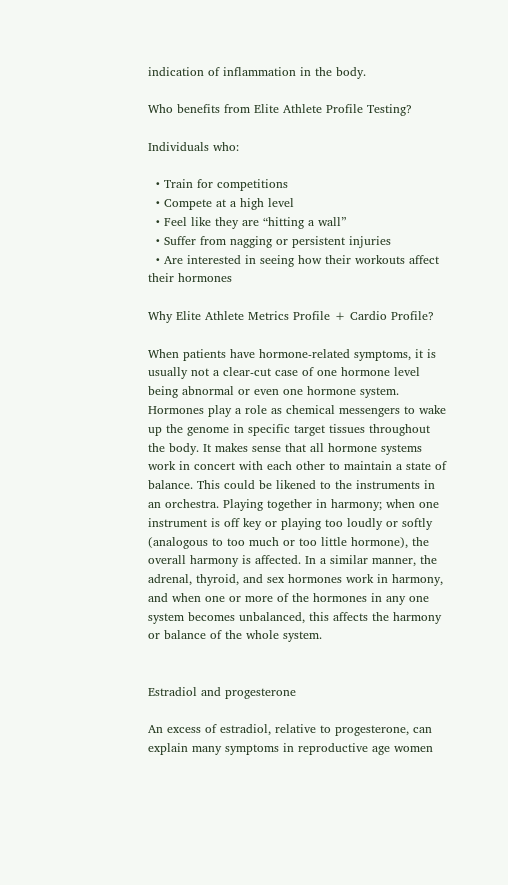indication of inflammation in the body.

Who benefits from Elite Athlete Profile Testing?

Individuals who:

  • Train for competitions
  • Compete at a high level
  • Feel like they are “hitting a wall”
  • Suffer from nagging or persistent injuries
  • Are interested in seeing how their workouts affect their hormones

Why Elite Athlete Metrics Profile + Cardio Profile?

When patients have hormone-related symptoms, it is usually not a clear-cut case of one hormone level being abnormal or even one hormone system. Hormones play a role as chemical messengers to wake up the genome in specific target tissues throughout the body. It makes sense that all hormone systems work in concert with each other to maintain a state of balance. This could be likened to the instruments in an orchestra. Playing together in harmony; when one instrument is off key or playing too loudly or softly (analogous to too much or too little hormone), the overall harmony is affected. In a similar manner, the adrenal, thyroid, and sex hormones work in harmony, and when one or more of the hormones in any one system becomes unbalanced, this affects the harmony or balance of the whole system.


Estradiol and progesterone

An excess of estradiol, relative to progesterone, can explain many symptoms in reproductive age women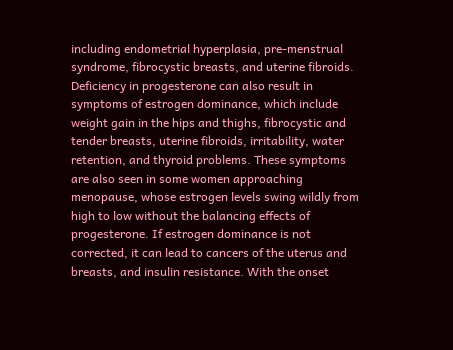including endometrial hyperplasia, pre-menstrual syndrome, fibrocystic breasts, and uterine fibroids. Deficiency in progesterone can also result in symptoms of estrogen dominance, which include weight gain in the hips and thighs, fibrocystic and tender breasts, uterine fibroids, irritability, water retention, and thyroid problems. These symptoms are also seen in some women approaching menopause, whose estrogen levels swing wildly from high to low without the balancing effects of progesterone. If estrogen dominance is not corrected, it can lead to cancers of the uterus and breasts, and insulin resistance. With the onset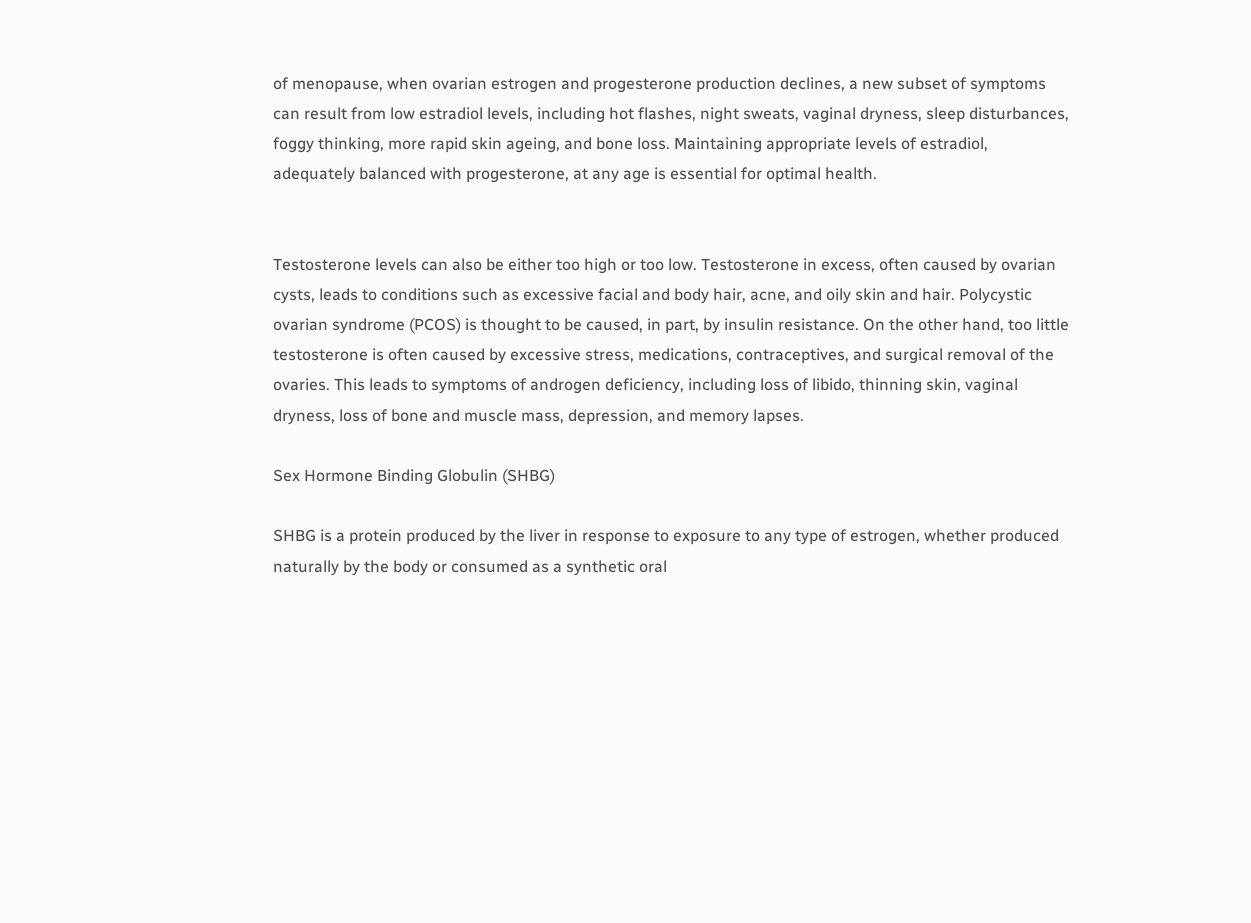of menopause, when ovarian estrogen and progesterone production declines, a new subset of symptoms can result from low estradiol levels, including hot flashes, night sweats, vaginal dryness, sleep disturbances, foggy thinking, more rapid skin ageing, and bone loss. Maintaining appropriate levels of estradiol, adequately balanced with progesterone, at any age is essential for optimal health.


Testosterone levels can also be either too high or too low. Testosterone in excess, often caused by ovarian cysts, leads to conditions such as excessive facial and body hair, acne, and oily skin and hair. Polycystic ovarian syndrome (PCOS) is thought to be caused, in part, by insulin resistance. On the other hand, too little testosterone is often caused by excessive stress, medications, contraceptives, and surgical removal of the ovaries. This leads to symptoms of androgen deficiency, including loss of libido, thinning skin, vaginal dryness, loss of bone and muscle mass, depression, and memory lapses.

Sex Hormone Binding Globulin (SHBG)

SHBG is a protein produced by the liver in response to exposure to any type of estrogen, whether produced naturally by the body or consumed as a synthetic oral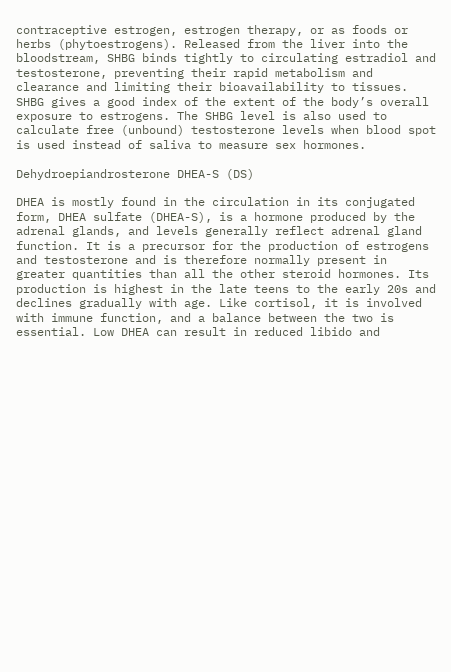contraceptive estrogen, estrogen therapy, or as foods or herbs (phytoestrogens). Released from the liver into the bloodstream, SHBG binds tightly to circulating estradiol and testosterone, preventing their rapid metabolism and clearance and limiting their bioavailability to tissues. SHBG gives a good index of the extent of the body’s overall exposure to estrogens. The SHBG level is also used to calculate free (unbound) testosterone levels when blood spot is used instead of saliva to measure sex hormones.

Dehydroepiandrosterone DHEA-S (DS)

DHEA is mostly found in the circulation in its conjugated form, DHEA sulfate (DHEA-S), is a hormone produced by the adrenal glands, and levels generally reflect adrenal gland function. It is a precursor for the production of estrogens and testosterone and is therefore normally present in greater quantities than all the other steroid hormones. Its production is highest in the late teens to the early 20s and declines gradually with age. Like cortisol, it is involved with immune function, and a balance between the two is essential. Low DHEA can result in reduced libido and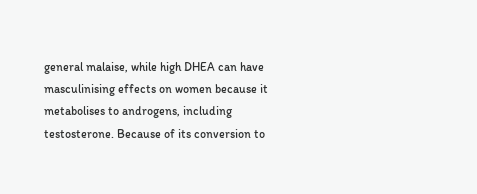general malaise, while high DHEA can have masculinising effects on women because it metabolises to androgens, including testosterone. Because of its conversion to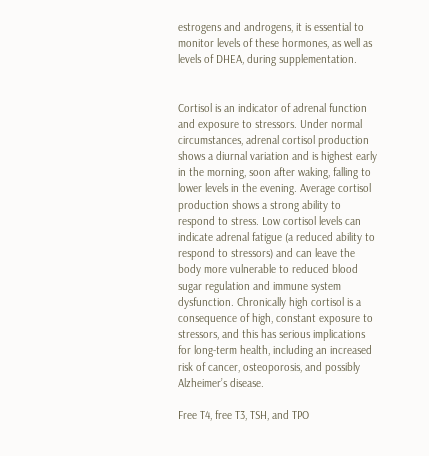estrogens and androgens, it is essential to monitor levels of these hormones, as well as levels of DHEA, during supplementation.


Cortisol is an indicator of adrenal function and exposure to stressors. Under normal circumstances, adrenal cortisol production shows a diurnal variation and is highest early in the morning, soon after waking, falling to lower levels in the evening. Average cortisol production shows a strong ability to respond to stress. Low cortisol levels can indicate adrenal fatigue (a reduced ability to respond to stressors) and can leave the body more vulnerable to reduced blood sugar regulation and immune system dysfunction. Chronically high cortisol is a consequence of high, constant exposure to stressors, and this has serious implications for long-term health, including an increased risk of cancer, osteoporosis, and possibly Alzheimer’s disease.

Free T4, free T3, TSH, and TPO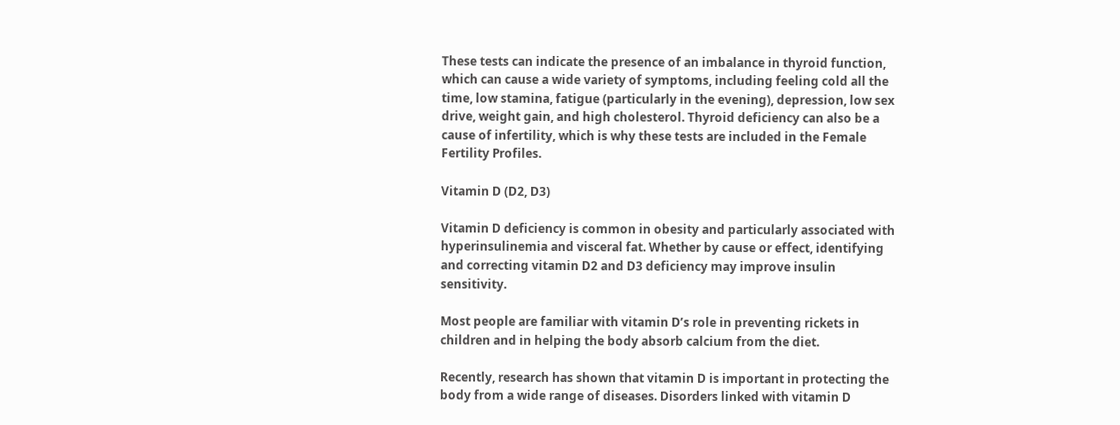These tests can indicate the presence of an imbalance in thyroid function, which can cause a wide variety of symptoms, including feeling cold all the time, low stamina, fatigue (particularly in the evening), depression, low sex drive, weight gain, and high cholesterol. Thyroid deficiency can also be a cause of infertility, which is why these tests are included in the Female Fertility Profiles.

Vitamin D (D2, D3)

Vitamin D deficiency is common in obesity and particularly associated with hyperinsulinemia and visceral fat. Whether by cause or effect, identifying and correcting vitamin D2 and D3 deficiency may improve insulin sensitivity.

Most people are familiar with vitamin D’s role in preventing rickets in children and in helping the body absorb calcium from the diet.

Recently, research has shown that vitamin D is important in protecting the body from a wide range of diseases. Disorders linked with vitamin D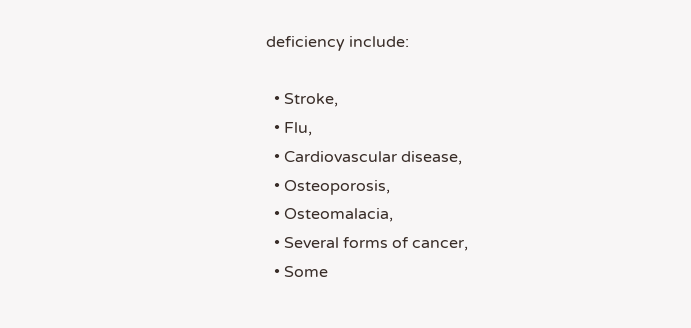deficiency include:

  • Stroke,
  • Flu,
  • Cardiovascular disease,
  • Osteoporosis,
  • Osteomalacia,
  • Several forms of cancer,
  • Some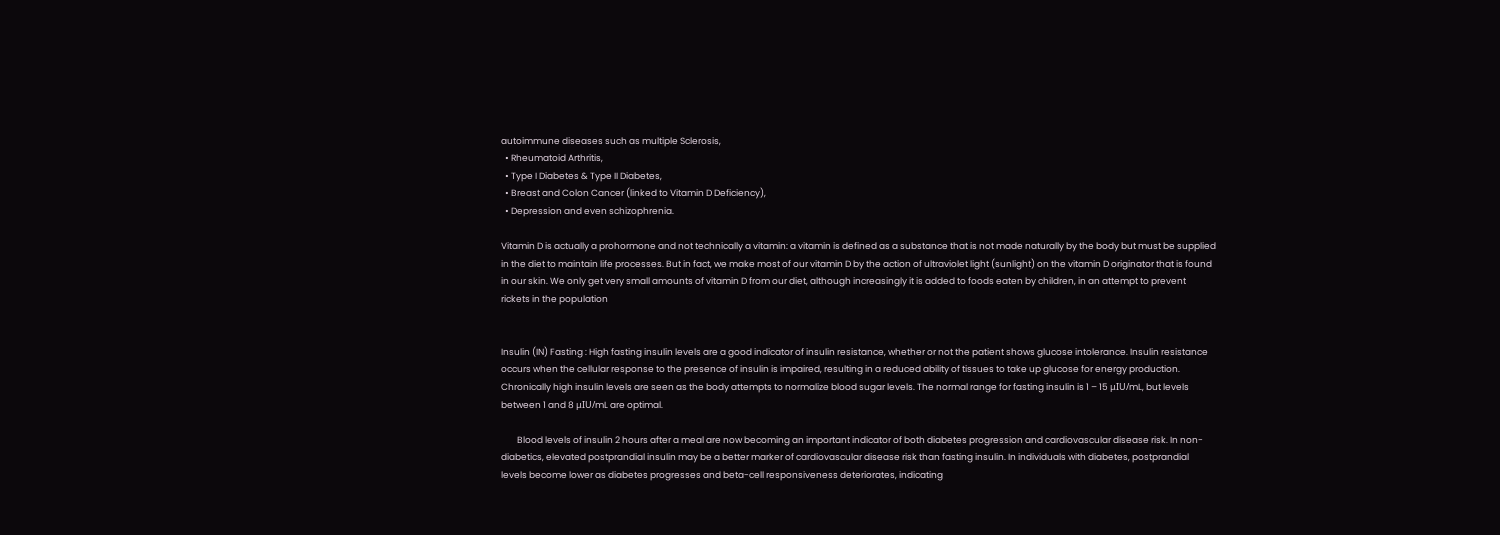autoimmune diseases such as multiple Sclerosis,
  • Rheumatoid Arthritis,
  • Type I Diabetes & Type II Diabetes,
  • Breast and Colon Cancer (linked to Vitamin D Deficiency),
  • Depression and even schizophrenia.

Vitamin D is actually a prohormone and not technically a vitamin: a vitamin is defined as a substance that is not made naturally by the body but must be supplied in the diet to maintain life processes. But in fact, we make most of our vitamin D by the action of ultraviolet light (sunlight) on the vitamin D originator that is found in our skin. We only get very small amounts of vitamin D from our diet, although increasingly it is added to foods eaten by children, in an attempt to prevent rickets in the population


Insulin (IN) Fasting : High fasting insulin levels are a good indicator of insulin resistance, whether or not the patient shows glucose intolerance. Insulin resistance occurs when the cellular response to the presence of insulin is impaired, resulting in a reduced ability of tissues to take up glucose for energy production. Chronically high insulin levels are seen as the body attempts to normalize blood sugar levels. The normal range for fasting insulin is 1 – 15 μIU/mL, but levels between 1 and 8 μIU/mL are optimal.

        Blood levels of insulin 2 hours after a meal are now becoming an important indicator of both diabetes progression and cardiovascular disease risk. In non-diabetics, elevated postprandial insulin may be a better marker of cardiovascular disease risk than fasting insulin. In individuals with diabetes, postprandial levels become lower as diabetes progresses and beta-cell responsiveness deteriorates, indicating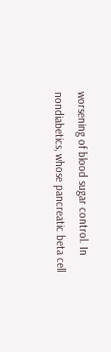worsening of blood sugar control. In nondiabetics, whose pancreatic beta cell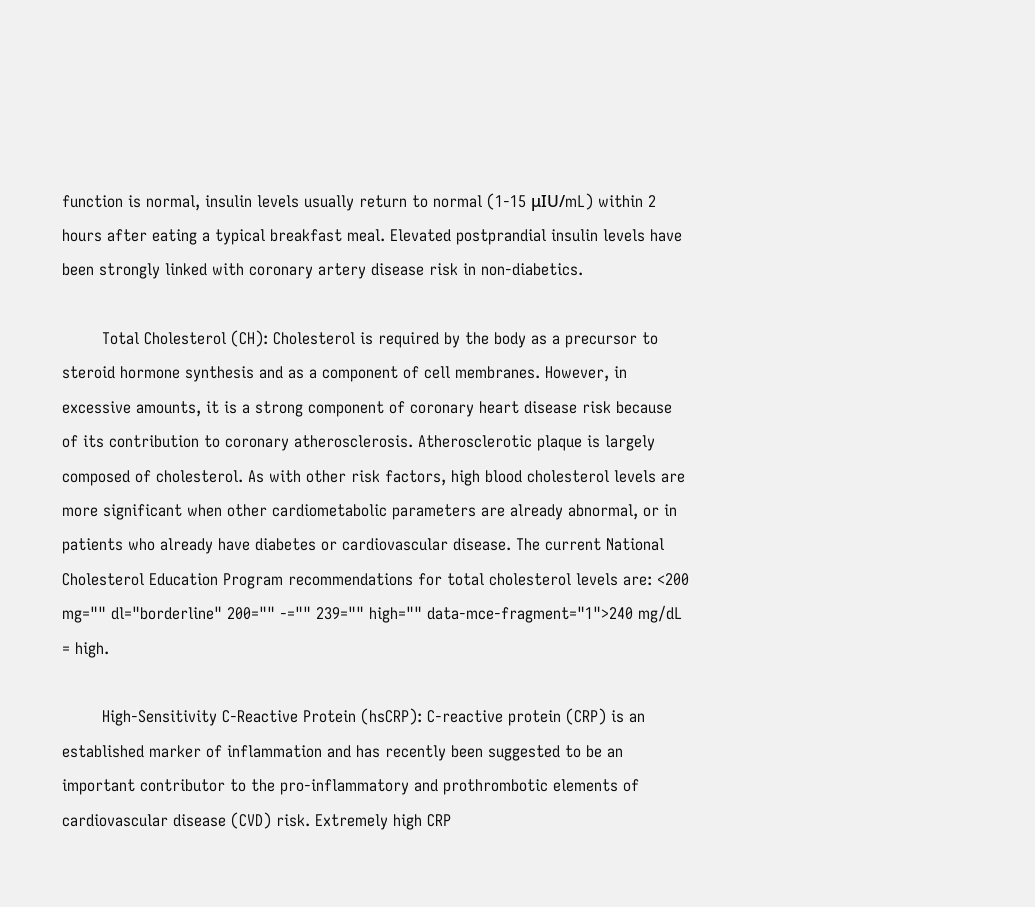function is normal, insulin levels usually return to normal (1-15 μIU/mL) within 2 hours after eating a typical breakfast meal. Elevated postprandial insulin levels have been strongly linked with coronary artery disease risk in non-diabetics.

        Total Cholesterol (CH): Cholesterol is required by the body as a precursor to steroid hormone synthesis and as a component of cell membranes. However, in excessive amounts, it is a strong component of coronary heart disease risk because of its contribution to coronary atherosclerosis. Atherosclerotic plaque is largely composed of cholesterol. As with other risk factors, high blood cholesterol levels are more significant when other cardiometabolic parameters are already abnormal, or in patients who already have diabetes or cardiovascular disease. The current National Cholesterol Education Program recommendations for total cholesterol levels are: <200 mg="" dl="borderline" 200="" -="" 239="" high="" data-mce-fragment="1">240 mg/dL = high.

        High-Sensitivity C-Reactive Protein (hsCRP): C-reactive protein (CRP) is an established marker of inflammation and has recently been suggested to be an important contributor to the pro-inflammatory and prothrombotic elements of cardiovascular disease (CVD) risk. Extremely high CRP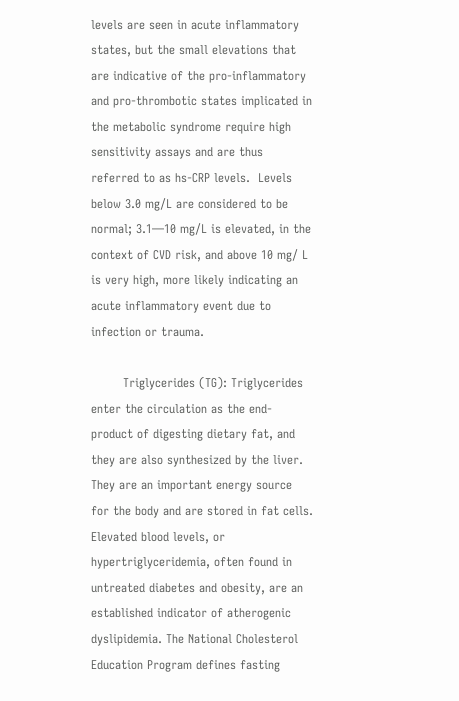levels are seen in acute inflammatory states, but the small elevations that are indicative of the pro-inflammatory and pro-thrombotic states implicated in the metabolic syndrome require high sensitivity assays and are thus referred to as hs-CRP levels.  Levels below 3.0 mg/L are considered to be normal; 3.1—10 mg/L is elevated, in the context of CVD risk, and above 10 mg/ L is very high, more likely indicating an acute inflammatory event due to infection or trauma.

        Triglycerides (TG): Triglycerides enter the circulation as the end-product of digesting dietary fat, and they are also synthesized by the liver. They are an important energy source for the body and are stored in fat cells. Elevated blood levels, or hypertriglyceridemia, often found in untreated diabetes and obesity, are an established indicator of atherogenic dyslipidemia. The National Cholesterol Education Program defines fasting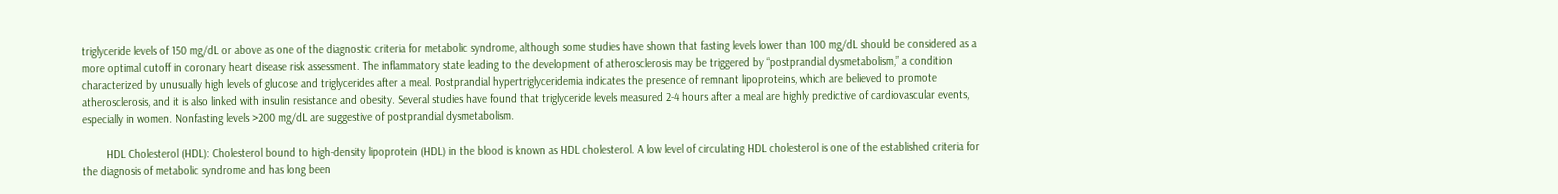triglyceride levels of 150 mg/dL or above as one of the diagnostic criteria for metabolic syndrome, although some studies have shown that fasting levels lower than 100 mg/dL should be considered as a more optimal cutoff in coronary heart disease risk assessment. The inflammatory state leading to the development of atherosclerosis may be triggered by “postprandial dysmetabolism,” a condition characterized by unusually high levels of glucose and triglycerides after a meal. Postprandial hypertriglyceridemia indicates the presence of remnant lipoproteins, which are believed to promote atherosclerosis, and it is also linked with insulin resistance and obesity. Several studies have found that triglyceride levels measured 2-4 hours after a meal are highly predictive of cardiovascular events, especially in women. Nonfasting levels >200 mg/dL are suggestive of postprandial dysmetabolism.

        HDL Cholesterol (HDL): Cholesterol bound to high-density lipoprotein (HDL) in the blood is known as HDL cholesterol. A low level of circulating HDL cholesterol is one of the established criteria for the diagnosis of metabolic syndrome and has long been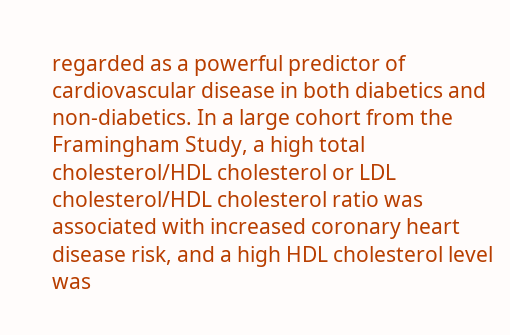regarded as a powerful predictor of cardiovascular disease in both diabetics and non-diabetics. In a large cohort from the Framingham Study, a high total cholesterol/HDL cholesterol or LDL cholesterol/HDL cholesterol ratio was associated with increased coronary heart disease risk, and a high HDL cholesterol level was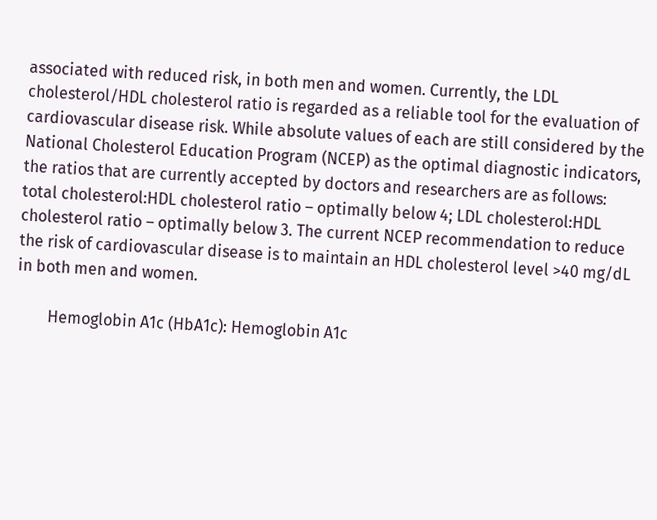associated with reduced risk, in both men and women. Currently, the LDL cholesterol/HDL cholesterol ratio is regarded as a reliable tool for the evaluation of cardiovascular disease risk. While absolute values of each are still considered by the National Cholesterol Education Program (NCEP) as the optimal diagnostic indicators, the ratios that are currently accepted by doctors and researchers are as follows: total cholesterol:HDL cholesterol ratio – optimally below 4; LDL cholesterol:HDL cholesterol ratio – optimally below 3. The current NCEP recommendation to reduce the risk of cardiovascular disease is to maintain an HDL cholesterol level >40 mg/dL in both men and women.

        Hemoglobin A1c (HbA1c): Hemoglobin A1c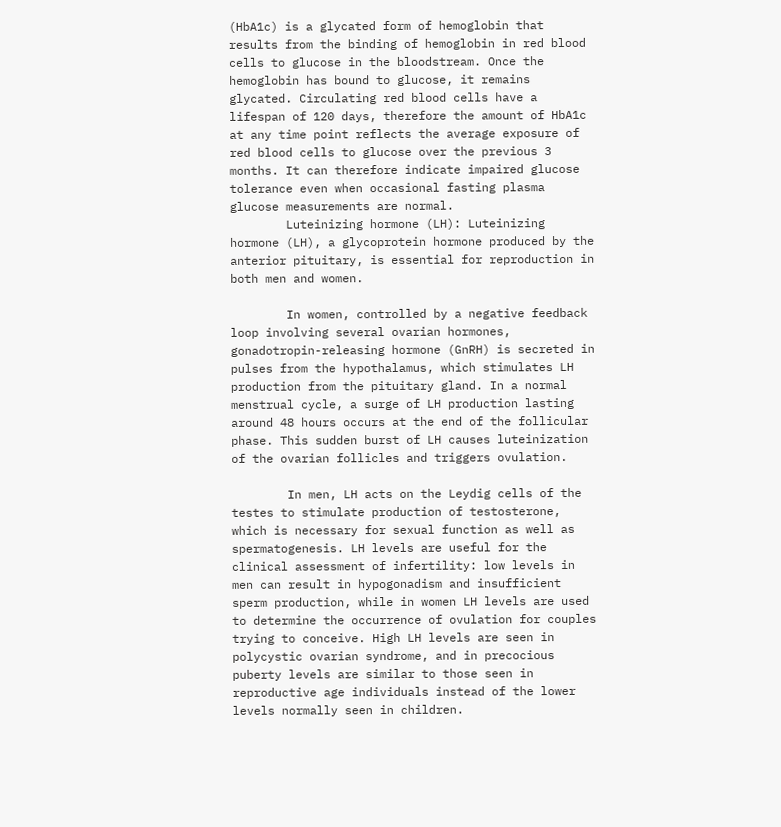(HbA1c) is a glycated form of hemoglobin that results from the binding of hemoglobin in red blood cells to glucose in the bloodstream. Once the hemoglobin has bound to glucose, it remains glycated. Circulating red blood cells have a lifespan of 120 days, therefore the amount of HbA1c at any time point reflects the average exposure of red blood cells to glucose over the previous 3 months. It can therefore indicate impaired glucose tolerance even when occasional fasting plasma glucose measurements are normal.
        Luteinizing hormone (LH): Luteinizing hormone (LH), a glycoprotein hormone produced by the anterior pituitary, is essential for reproduction in both men and women.

        In women, controlled by a negative feedback loop involving several ovarian hormones, gonadotropin-releasing hormone (GnRH) is secreted in pulses from the hypothalamus, which stimulates LH production from the pituitary gland. In a normal menstrual cycle, a surge of LH production lasting around 48 hours occurs at the end of the follicular phase. This sudden burst of LH causes luteinization of the ovarian follicles and triggers ovulation.

        In men, LH acts on the Leydig cells of the testes to stimulate production of testosterone, which is necessary for sexual function as well as spermatogenesis. LH levels are useful for the clinical assessment of infertility: low levels in men can result in hypogonadism and insufficient sperm production, while in women LH levels are used to determine the occurrence of ovulation for couples trying to conceive. High LH levels are seen in polycystic ovarian syndrome, and in precocious puberty levels are similar to those seen in reproductive age individuals instead of the lower levels normally seen in children.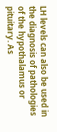LH levels can also be used in the diagnosis of pathologies of the hypothalamus or pituitary. As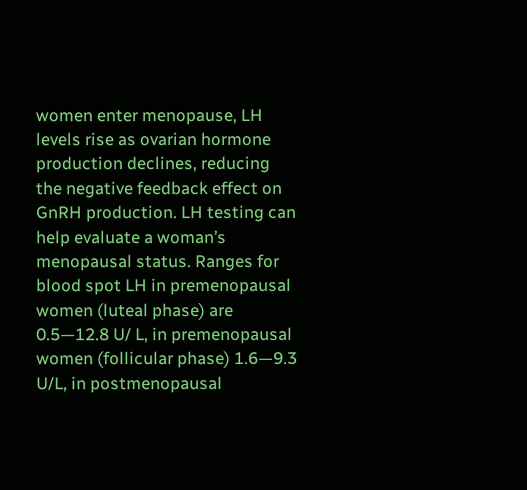women enter menopause, LH levels rise as ovarian hormone production declines, reducing the negative feedback effect on GnRH production. LH testing can help evaluate a woman’s menopausal status. Ranges for blood spot LH in premenopausal women (luteal phase) are 0.5—12.8 U/ L, in premenopausal women (follicular phase) 1.6—9.3 U/L, in postmenopausal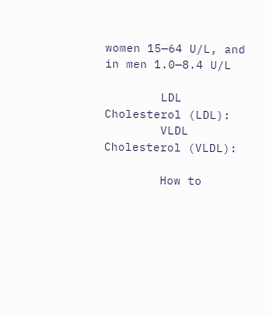women 15—64 U/L, and in men 1.0—8.4 U/L

        LDL Cholesterol (LDL):
        VLDL Cholesterol (VLDL):

        How to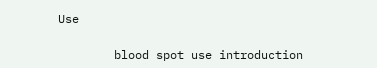Use

        blood spot use introduction